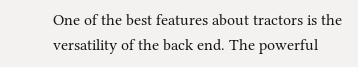One of the best features about tractors is the versatility of the back end. The powerful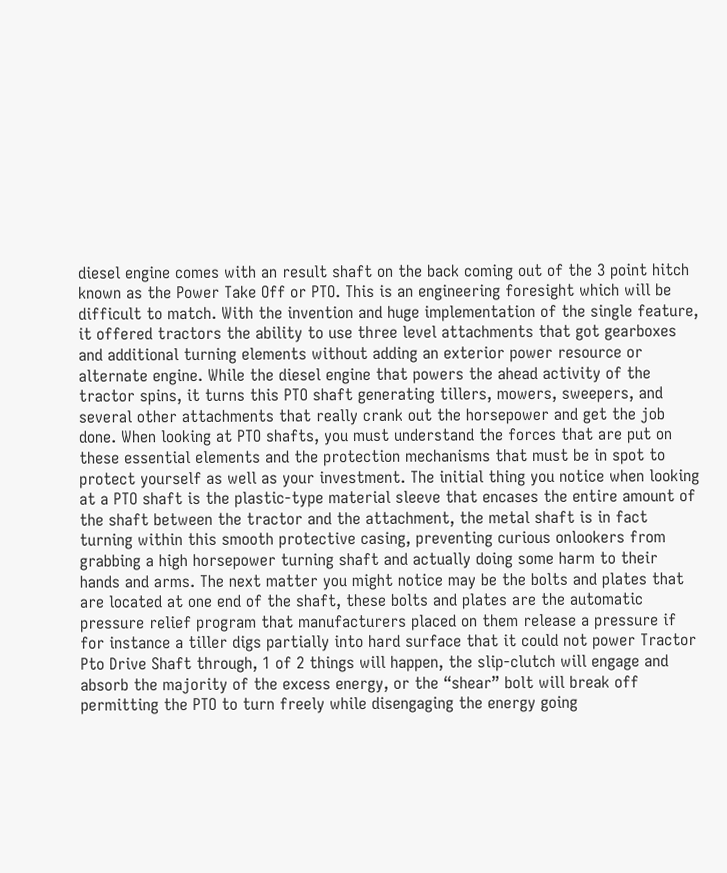diesel engine comes with an result shaft on the back coming out of the 3 point hitch known as the Power Take Off or PTO. This is an engineering foresight which will be difficult to match. With the invention and huge implementation of the single feature, it offered tractors the ability to use three level attachments that got gearboxes and additional turning elements without adding an exterior power resource or alternate engine. While the diesel engine that powers the ahead activity of the tractor spins, it turns this PTO shaft generating tillers, mowers, sweepers, and several other attachments that really crank out the horsepower and get the job done. When looking at PTO shafts, you must understand the forces that are put on these essential elements and the protection mechanisms that must be in spot to protect yourself as well as your investment. The initial thing you notice when looking at a PTO shaft is the plastic-type material sleeve that encases the entire amount of the shaft between the tractor and the attachment, the metal shaft is in fact turning within this smooth protective casing, preventing curious onlookers from grabbing a high horsepower turning shaft and actually doing some harm to their hands and arms. The next matter you might notice may be the bolts and plates that are located at one end of the shaft, these bolts and plates are the automatic pressure relief program that manufacturers placed on them release a pressure if for instance a tiller digs partially into hard surface that it could not power Tractor Pto Drive Shaft through, 1 of 2 things will happen, the slip-clutch will engage and absorb the majority of the excess energy, or the “shear” bolt will break off permitting the PTO to turn freely while disengaging the energy going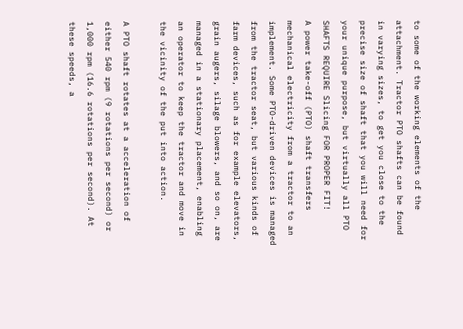to some of the working elements of the attachment. Tractor PTO shafts can be found in varying sizes, to get you close to the precise size of shaft that you will need for your unique purpose, but virtually all PTO SHAFTS REQUIRE Slicing FOR PROPER FIT!
A power take-off (PTO) shaft transfers mechanical electricity from a tractor to an implement. Some PTO-driven devices is managed from the tractor seat, but various kinds of farm devices, such as for example elevators, grain augers, silage blowers, and so on, are managed in a stationary placement, enabling an operator to keep the tractor and move in the vicinity of the put into action.

A PTO shaft rotates at a acceleration of either 540 rpm (9 rotations per second) or 1,000 rpm (16.6 rotations per second). At these speeds, a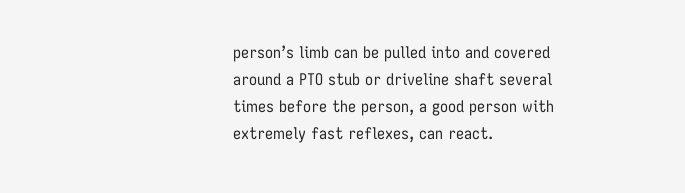person’s limb can be pulled into and covered around a PTO stub or driveline shaft several times before the person, a good person with extremely fast reflexes, can react.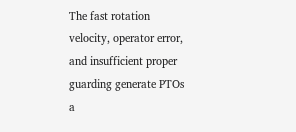The fast rotation velocity, operator error, and insufficient proper guarding generate PTOs a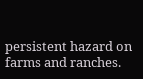persistent hazard on farms and ranches.